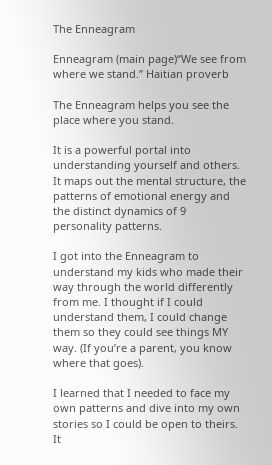The Enneagram

Enneagram (main page)“We see from where we stand.” Haitian proverb

The Enneagram helps you see the place where you stand.

It is a powerful portal into understanding yourself and others. It maps out the mental structure, the patterns of emotional energy and the distinct dynamics of 9 personality patterns.

I got into the Enneagram to understand my kids who made their way through the world differently from me. I thought if I could understand them, I could change them so they could see things MY way. (If you’re a parent, you know where that goes).

I learned that I needed to face my own patterns and dive into my own stories so I could be open to theirs. It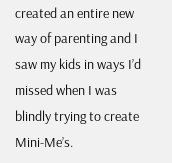created an entire new way of parenting and I saw my kids in ways I’d missed when I was blindly trying to create Mini-Me’s.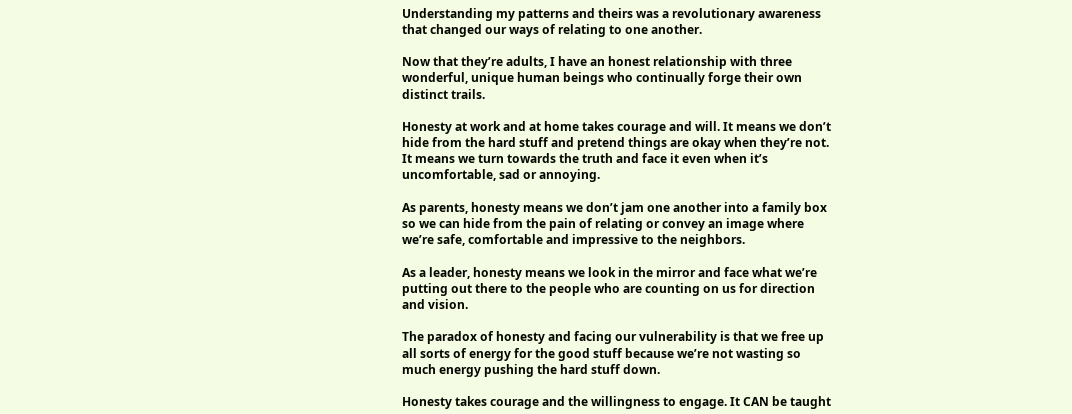Understanding my patterns and theirs was a revolutionary awareness that changed our ways of relating to one another.

Now that they’re adults, I have an honest relationship with three wonderful, unique human beings who continually forge their own distinct trails.

Honesty at work and at home takes courage and will. It means we don’t hide from the hard stuff and pretend things are okay when they’re not. It means we turn towards the truth and face it even when it’s uncomfortable, sad or annoying.

As parents, honesty means we don’t jam one another into a family box so we can hide from the pain of relating or convey an image where we’re safe, comfortable and impressive to the neighbors.

As a leader, honesty means we look in the mirror and face what we’re putting out there to the people who are counting on us for direction and vision.

The paradox of honesty and facing our vulnerability is that we free up all sorts of energy for the good stuff because we’re not wasting so much energy pushing the hard stuff down.

Honesty takes courage and the willingness to engage. It CAN be taught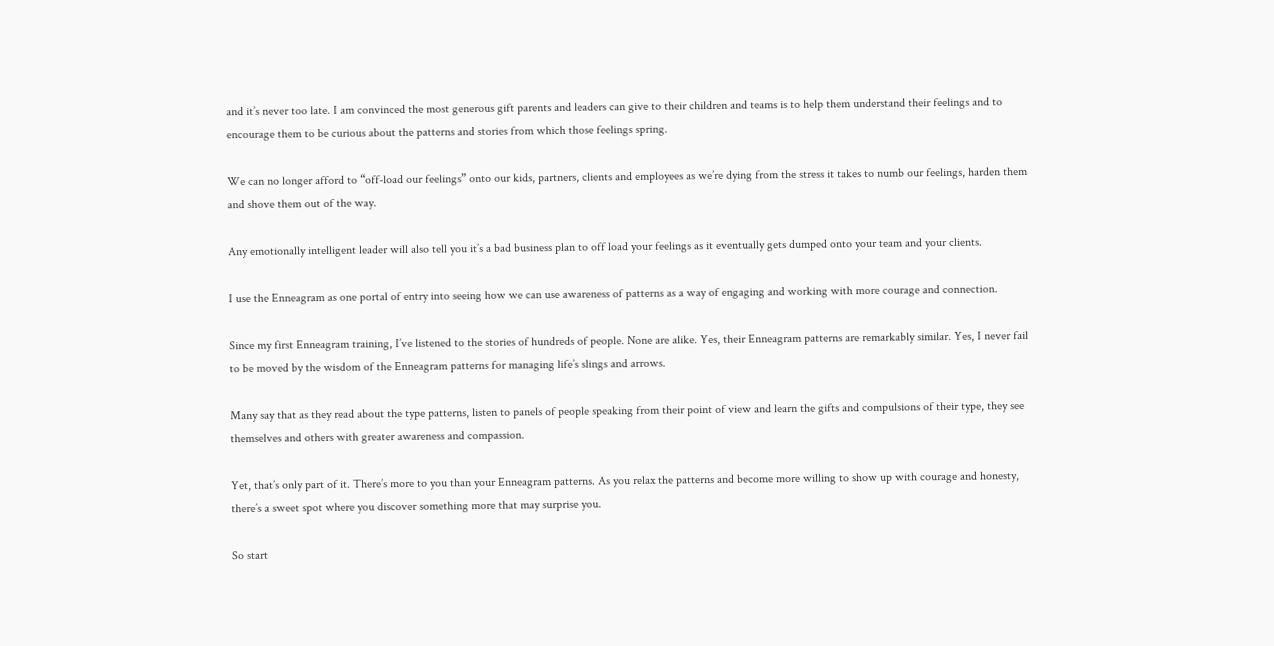and it’s never too late. I am convinced the most generous gift parents and leaders can give to their children and teams is to help them understand their feelings and to encourage them to be curious about the patterns and stories from which those feelings spring.

We can no longer afford to “off-load our feelings” onto our kids, partners, clients and employees as we’re dying from the stress it takes to numb our feelings, harden them and shove them out of the way.

Any emotionally intelligent leader will also tell you it’s a bad business plan to off load your feelings as it eventually gets dumped onto your team and your clients.

I use the Enneagram as one portal of entry into seeing how we can use awareness of patterns as a way of engaging and working with more courage and connection.

Since my first Enneagram training, I’ve listened to the stories of hundreds of people. None are alike. Yes, their Enneagram patterns are remarkably similar. Yes, I never fail to be moved by the wisdom of the Enneagram patterns for managing life’s slings and arrows.

Many say that as they read about the type patterns, listen to panels of people speaking from their point of view and learn the gifts and compulsions of their type, they see themselves and others with greater awareness and compassion.

Yet, that’s only part of it. There’s more to you than your Enneagram patterns. As you relax the patterns and become more willing to show up with courage and honesty, there’s a sweet spot where you discover something more that may surprise you.

So start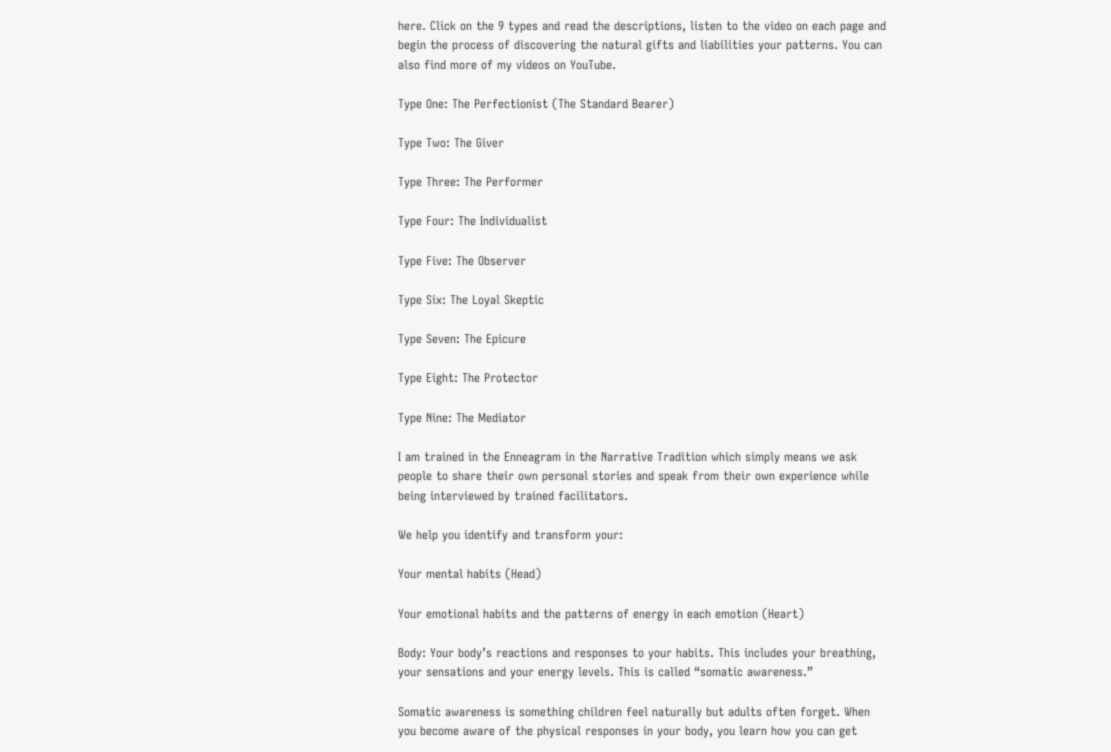here. Click on the 9 types and read the descriptions, listen to the video on each page and begin the process of discovering the natural gifts and liabilities your patterns. You can also find more of my videos on YouTube.

Type One: The Perfectionist (The Standard Bearer)

Type Two: The Giver

Type Three: The Performer

Type Four: The Individualist

Type Five: The Observer

Type Six: The Loyal Skeptic

Type Seven: The Epicure

Type Eight: The Protector

Type Nine: The Mediator

I am trained in the Enneagram in the Narrative Tradition which simply means we ask people to share their own personal stories and speak from their own experience while being interviewed by trained facilitators.

We help you identify and transform your:

Your mental habits (Head)

Your emotional habits and the patterns of energy in each emotion (Heart)

Body: Your body’s reactions and responses to your habits. This includes your breathing, your sensations and your energy levels. This is called “somatic awareness.”

Somatic awareness is something children feel naturally but adults often forget. When you become aware of the physical responses in your body, you learn how you can get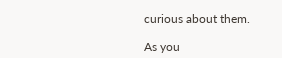curious about them.

As you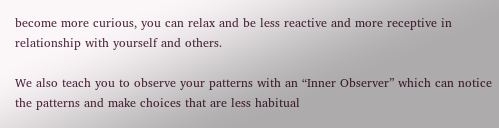become more curious, you can relax and be less reactive and more receptive in relationship with yourself and others.

We also teach you to observe your patterns with an “Inner Observer” which can notice the patterns and make choices that are less habitual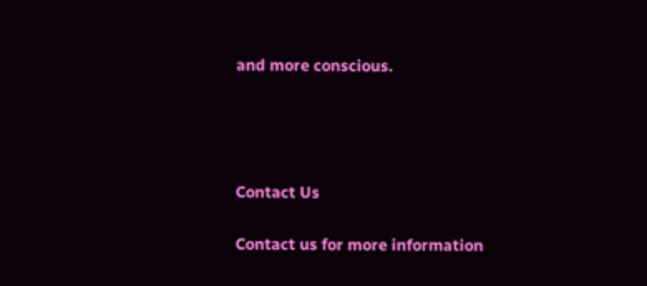and more conscious.




Contact Us

Contact us for more information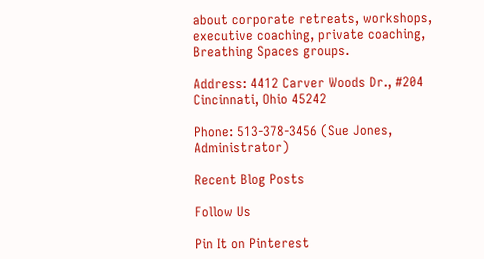about corporate retreats, workshops, executive coaching, private coaching, Breathing Spaces groups.

Address: 4412 Carver Woods Dr., #204 Cincinnati, Ohio 45242

Phone: 513-378-3456 (Sue Jones, Administrator)

Recent Blog Posts

Follow Us

Pin It on Pinterest